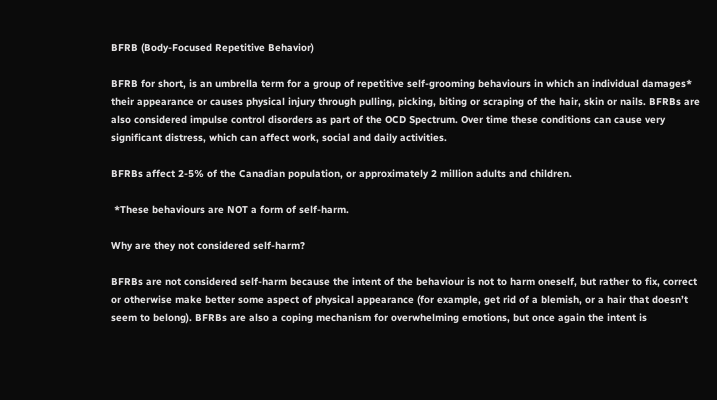BFRB (Body-Focused Repetitive Behavior)

BFRB for short, is an umbrella term for a group of repetitive self-grooming behaviours in which an individual damages* their appearance or causes physical injury through pulling, picking, biting or scraping of the hair, skin or nails. BFRBs are also considered impulse control disorders as part of the OCD Spectrum. Over time these conditions can cause very significant distress, which can affect work, social and daily activities.

BFRBs affect 2-5% of the Canadian population, or approximately 2 million adults and children.

 *These behaviours are NOT a form of self-harm.

Why are they not considered self-harm?

BFRBs are not considered self-harm because the intent of the behaviour is not to harm oneself, but rather to fix, correct or otherwise make better some aspect of physical appearance (for example, get rid of a blemish, or a hair that doesn’t seem to belong). BFRBs are also a coping mechanism for overwhelming emotions, but once again the intent is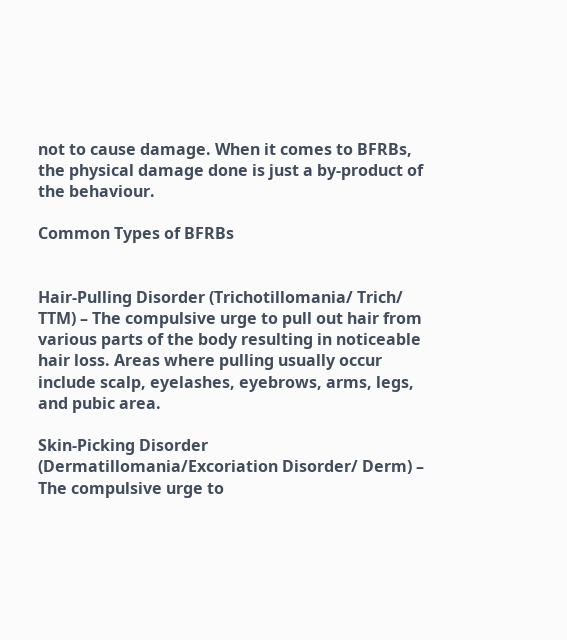not to cause damage. When it comes to BFRBs, the physical damage done is just a by-product of the behaviour.

Common Types of BFRBs


Hair-Pulling Disorder (Trichotillomania/ Trich/ TTM) – The compulsive urge to pull out hair from various parts of the body resulting in noticeable hair loss. Areas where pulling usually occur include scalp, eyelashes, eyebrows, arms, legs, and pubic area.

Skin-Picking Disorder (Dermatillomania/Excoriation Disorder/ Derm) – The compulsive urge to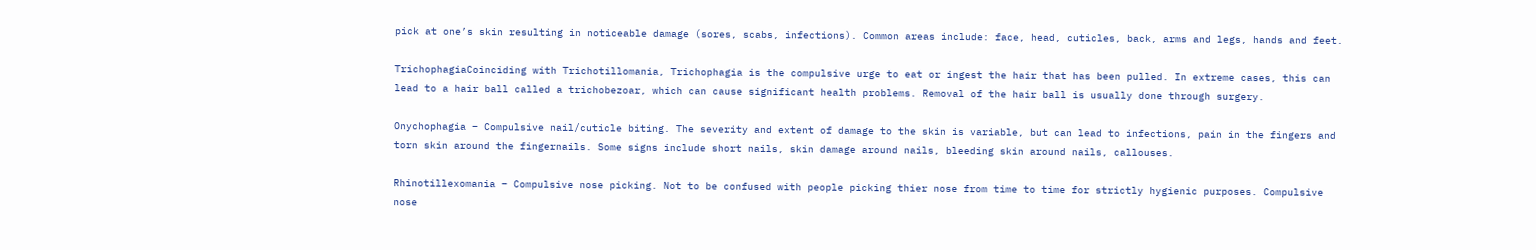pick at one’s skin resulting in noticeable damage (sores, scabs, infections). Common areas include: face, head, cuticles, back, arms and legs, hands and feet.

TrichophagiaCoinciding with Trichotillomania, Trichophagia is the compulsive urge to eat or ingest the hair that has been pulled. In extreme cases, this can lead to a hair ball called a trichobezoar, which can cause significant health problems. Removal of the hair ball is usually done through surgery.

Onychophagia – Compulsive nail/cuticle biting. The severity and extent of damage to the skin is variable, but can lead to infections, pain in the fingers and torn skin around the fingernails. Some signs include short nails, skin damage around nails, bleeding skin around nails, callouses.

Rhinotillexomania – Compulsive nose picking. Not to be confused with people picking thier nose from time to time for strictly hygienic purposes. Compulsive nose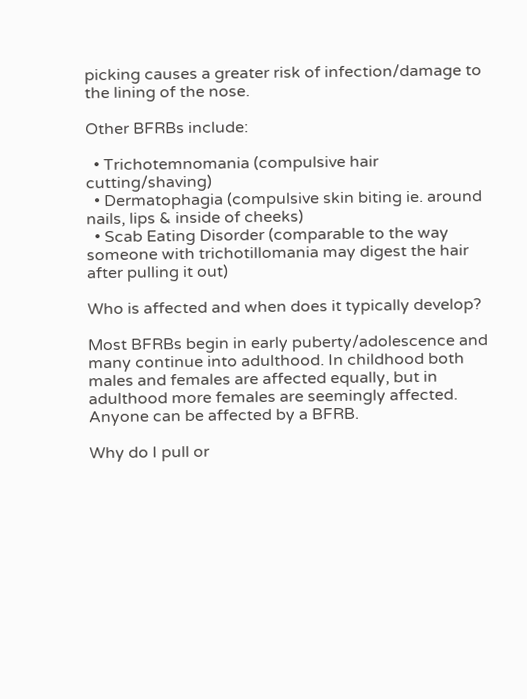picking causes a greater risk of infection/damage to the lining of the nose.

Other BFRBs include:

  • Trichotemnomania (compulsive hair cutting/shaving)
  • Dermatophagia (compulsive skin biting ie. around nails, lips & inside of cheeks)
  • Scab Eating Disorder (comparable to the way someone with trichotillomania may digest the hair after pulling it out)

Who is affected and when does it typically develop?

Most BFRBs begin in early puberty/adolescence and many continue into adulthood. In childhood both males and females are affected equally, but in adulthood more females are seemingly affected. Anyone can be affected by a BFRB.

Why do I pull or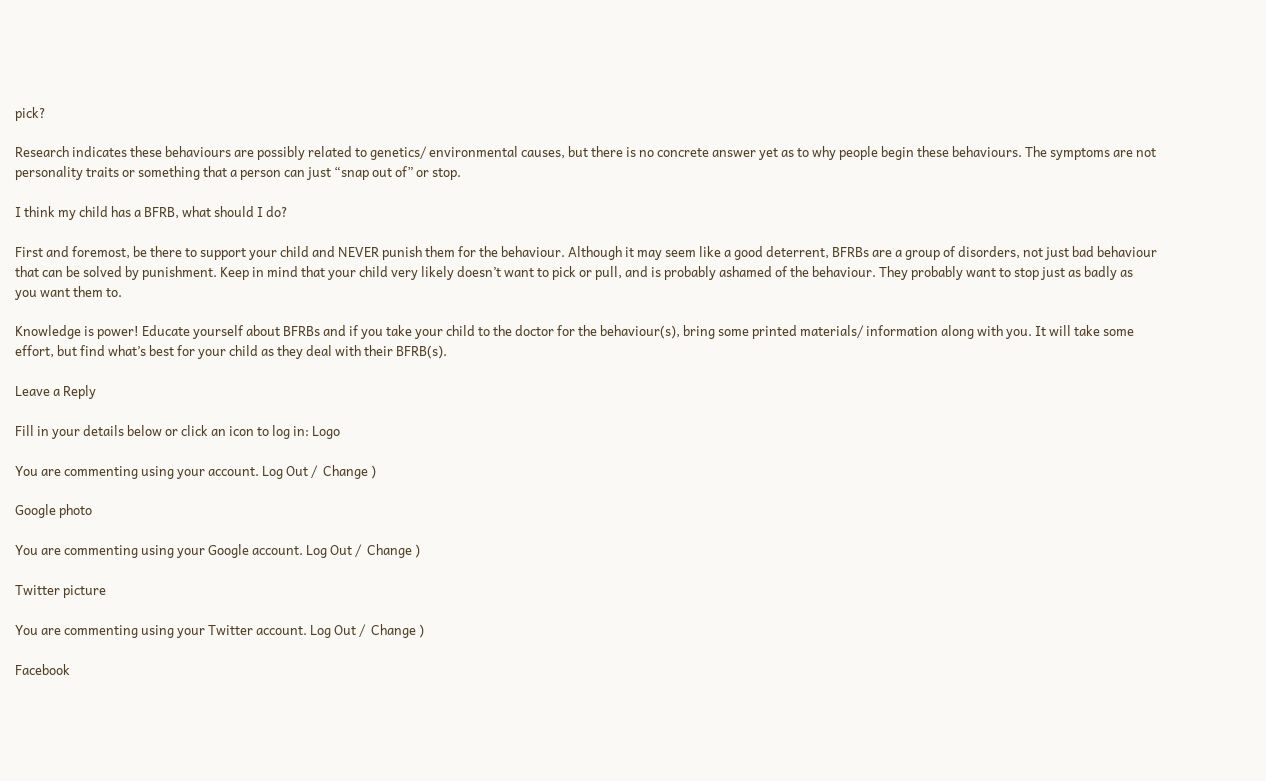pick?

Research indicates these behaviours are possibly related to genetics/ environmental causes, but there is no concrete answer yet as to why people begin these behaviours. The symptoms are not personality traits or something that a person can just “snap out of” or stop.

I think my child has a BFRB, what should I do?

First and foremost, be there to support your child and NEVER punish them for the behaviour. Although it may seem like a good deterrent, BFRBs are a group of disorders, not just bad behaviour that can be solved by punishment. Keep in mind that your child very likely doesn’t want to pick or pull, and is probably ashamed of the behaviour. They probably want to stop just as badly as you want them to.

Knowledge is power! Educate yourself about BFRBs and if you take your child to the doctor for the behaviour(s), bring some printed materials/ information along with you. It will take some effort, but find what’s best for your child as they deal with their BFRB(s).

Leave a Reply

Fill in your details below or click an icon to log in: Logo

You are commenting using your account. Log Out /  Change )

Google photo

You are commenting using your Google account. Log Out /  Change )

Twitter picture

You are commenting using your Twitter account. Log Out /  Change )

Facebook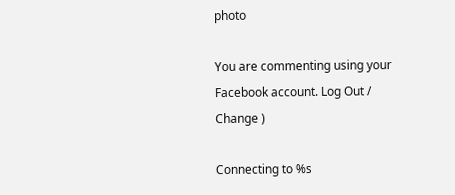photo

You are commenting using your Facebook account. Log Out /  Change )

Connecting to %s